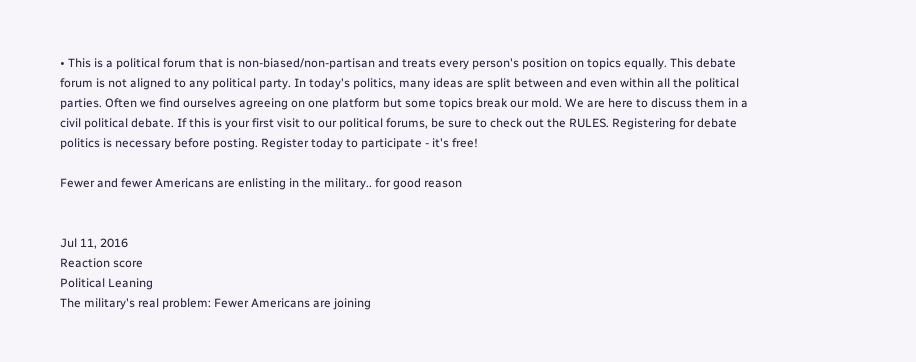• This is a political forum that is non-biased/non-partisan and treats every person's position on topics equally. This debate forum is not aligned to any political party. In today's politics, many ideas are split between and even within all the political parties. Often we find ourselves agreeing on one platform but some topics break our mold. We are here to discuss them in a civil political debate. If this is your first visit to our political forums, be sure to check out the RULES. Registering for debate politics is necessary before posting. Register today to participate - it's free!

Fewer and fewer Americans are enlisting in the military.. for good reason


Jul 11, 2016
Reaction score
Political Leaning
The military's real problem: Fewer Americans are joining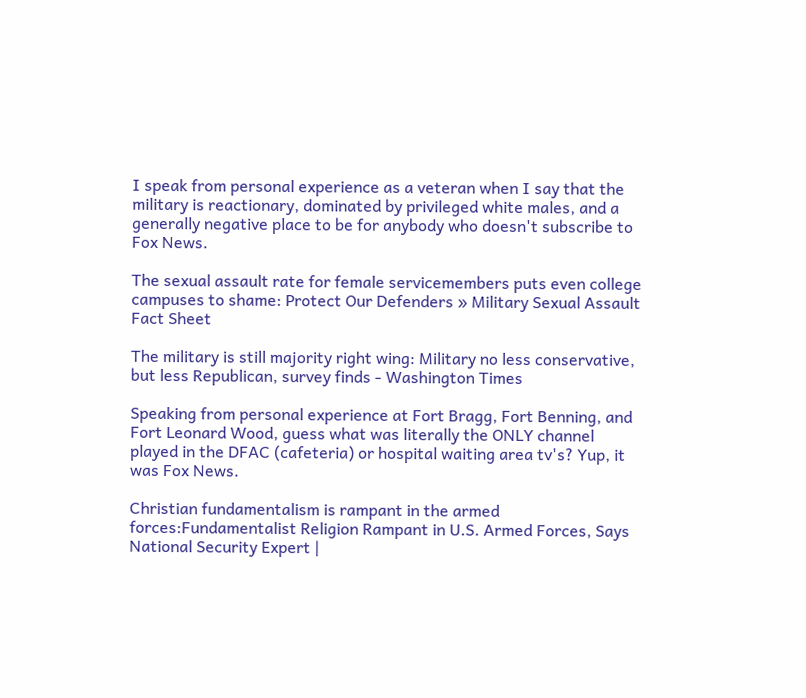I speak from personal experience as a veteran when I say that the military is reactionary, dominated by privileged white males, and a generally negative place to be for anybody who doesn't subscribe to Fox News.

The sexual assault rate for female servicemembers puts even college campuses to shame: Protect Our Defenders » Military Sexual Assault Fact Sheet

The military is still majority right wing: Military no less conservative, but less Republican, survey finds - Washington Times

Speaking from personal experience at Fort Bragg, Fort Benning, and Fort Leonard Wood, guess what was literally the ONLY channel played in the DFAC (cafeteria) or hospital waiting area tv's? Yup, it was Fox News.

Christian fundamentalism is rampant in the armed forces:Fundamentalist Religion Rampant in U.S. Armed Forces, Says National Security Expert |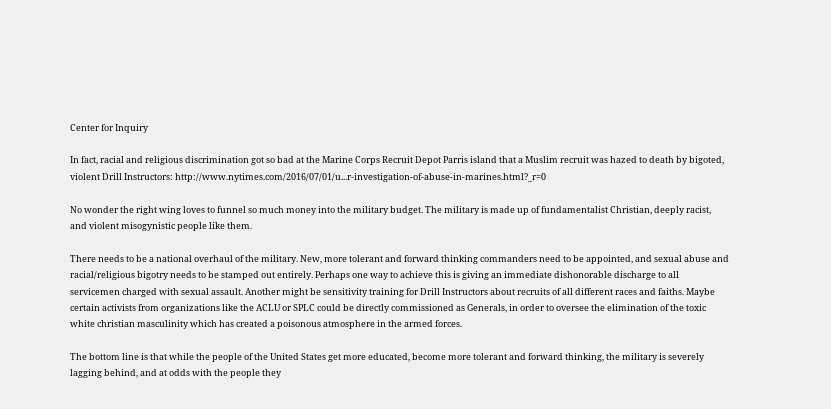Center for Inquiry

In fact, racial and religious discrimination got so bad at the Marine Corps Recruit Depot Parris island that a Muslim recruit was hazed to death by bigoted, violent Drill Instructors: http://www.nytimes.com/2016/07/01/u...r-investigation-of-abuse-in-marines.html?_r=0

No wonder the right wing loves to funnel so much money into the military budget. The military is made up of fundamentalist Christian, deeply racist, and violent misogynistic people like them.

There needs to be a national overhaul of the military. New, more tolerant and forward thinking commanders need to be appointed, and sexual abuse and racial/religious bigotry needs to be stamped out entirely. Perhaps one way to achieve this is giving an immediate dishonorable discharge to all servicemen charged with sexual assault. Another might be sensitivity training for Drill Instructors about recruits of all different races and faiths. Maybe certain activists from organizations like the ACLU or SPLC could be directly commissioned as Generals, in order to oversee the elimination of the toxic white christian masculinity which has created a poisonous atmosphere in the armed forces.

The bottom line is that while the people of the United States get more educated, become more tolerant and forward thinking, the military is severely lagging behind, and at odds with the people they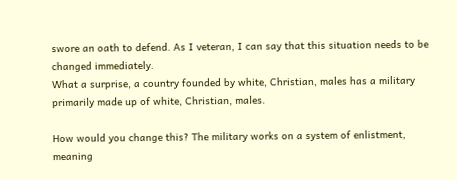swore an oath to defend. As I veteran, I can say that this situation needs to be changed immediately.
What a surprise, a country founded by white, Christian, males has a military primarily made up of white, Christian, males.

How would you change this? The military works on a system of enlistment, meaning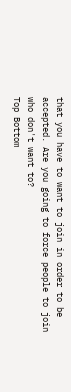that you have to want to join in order to be accepted. Are you going to force people to join who don't want to?
Top Bottom